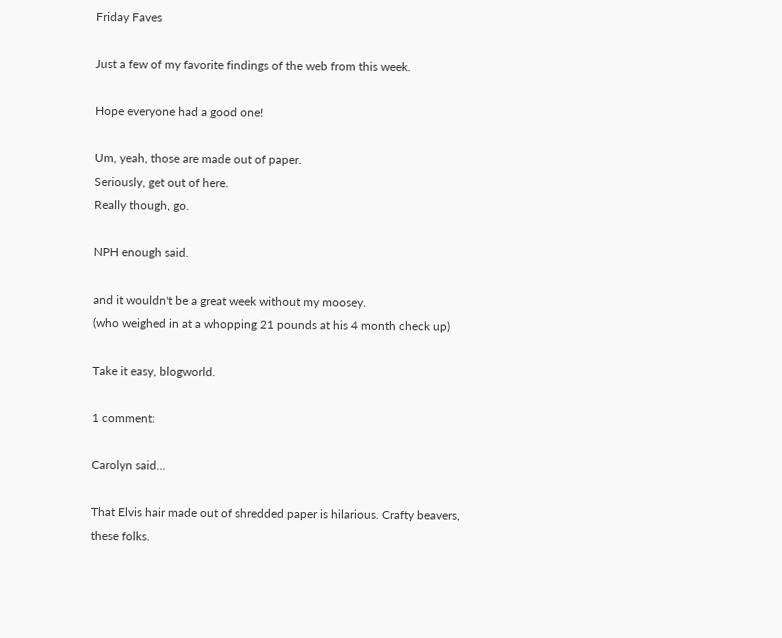Friday Faves

Just a few of my favorite findings of the web from this week.

Hope everyone had a good one!

Um, yeah, those are made out of paper.
Seriously, get out of here.
Really though, go.

NPH enough said.

and it wouldn't be a great week without my moosey.
(who weighed in at a whopping 21 pounds at his 4 month check up)

Take it easy, blogworld.

1 comment:

Carolyn said...

That Elvis hair made out of shredded paper is hilarious. Crafty beavers, these folks.